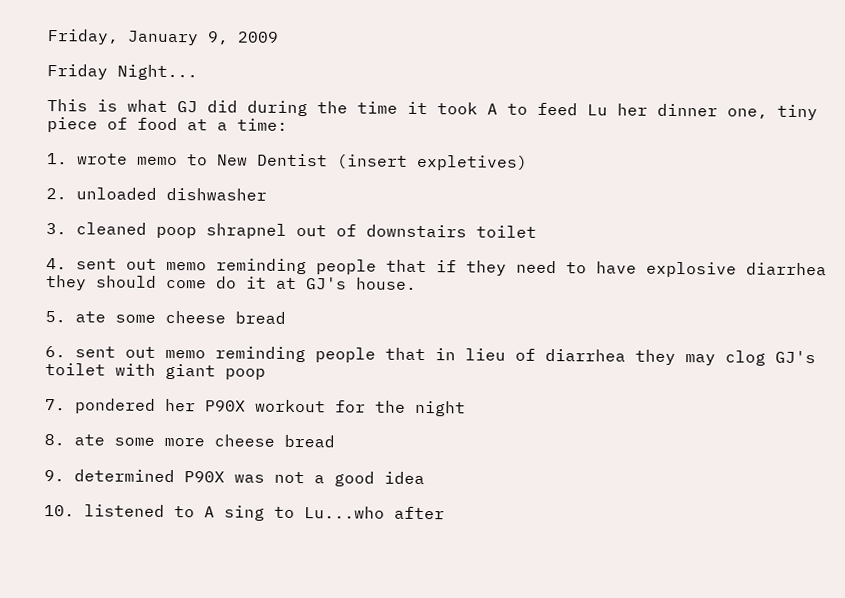Friday, January 9, 2009

Friday Night...

This is what GJ did during the time it took A to feed Lu her dinner one, tiny piece of food at a time:

1. wrote memo to New Dentist (insert expletives)

2. unloaded dishwasher

3. cleaned poop shrapnel out of downstairs toilet

4. sent out memo reminding people that if they need to have explosive diarrhea they should come do it at GJ's house.

5. ate some cheese bread

6. sent out memo reminding people that in lieu of diarrhea they may clog GJ's toilet with giant poop

7. pondered her P90X workout for the night

8. ate some more cheese bread

9. determined P90X was not a good idea

10. listened to A sing to Lu...who after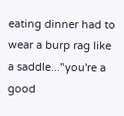eating dinner had to wear a burp rag like a saddle..."you're a good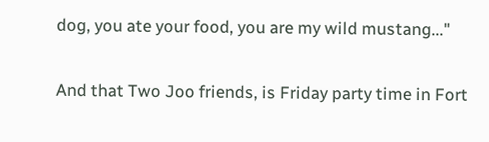dog, you ate your food, you are my wild mustang..."

And that Two Joo friends, is Friday party time in Fort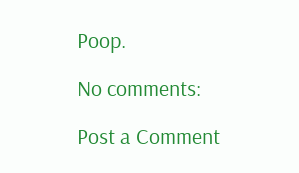Poop.

No comments:

Post a Comment